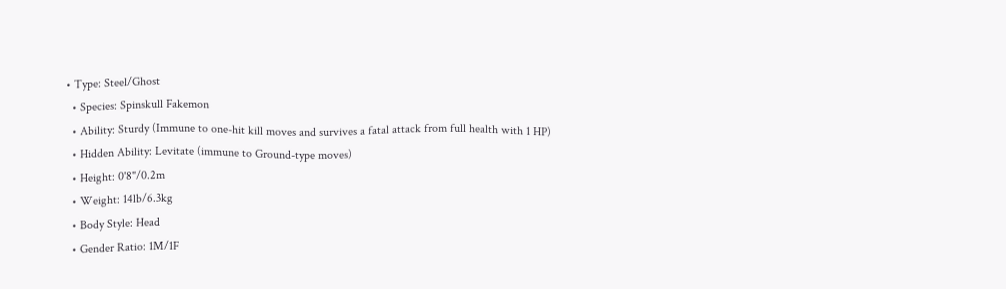• Type: Steel/Ghost
  • Species: Spinskull Fakemon
  • Ability: Sturdy (Immune to one-hit kill moves and survives a fatal attack from full health with 1 HP)
  • Hidden Ability: Levitate (immune to Ground-type moves)
  • Height: 0'8"/0.2m
  • Weight: 14lb/6.3kg
  • Body Style: Head
  • Gender Ratio: 1M/1F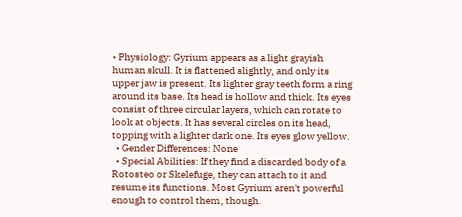• Physiology: Gyrium appears as a light grayish human skull. It is flattened slightly, and only its upper jaw is present. Its lighter gray teeth form a ring around its base. Its head is hollow and thick. Its eyes consist of three circular layers, which can rotate to look at objects. It has several circles on its head, topping with a lighter dark one. Its eyes glow yellow.
  • Gender Differences: None
  • Special Abilities: If they find a discarded body of a Rotosteo or Skelefuge, they can attach to it and resume its functions. Most Gyrium aren't powerful enough to control them, though.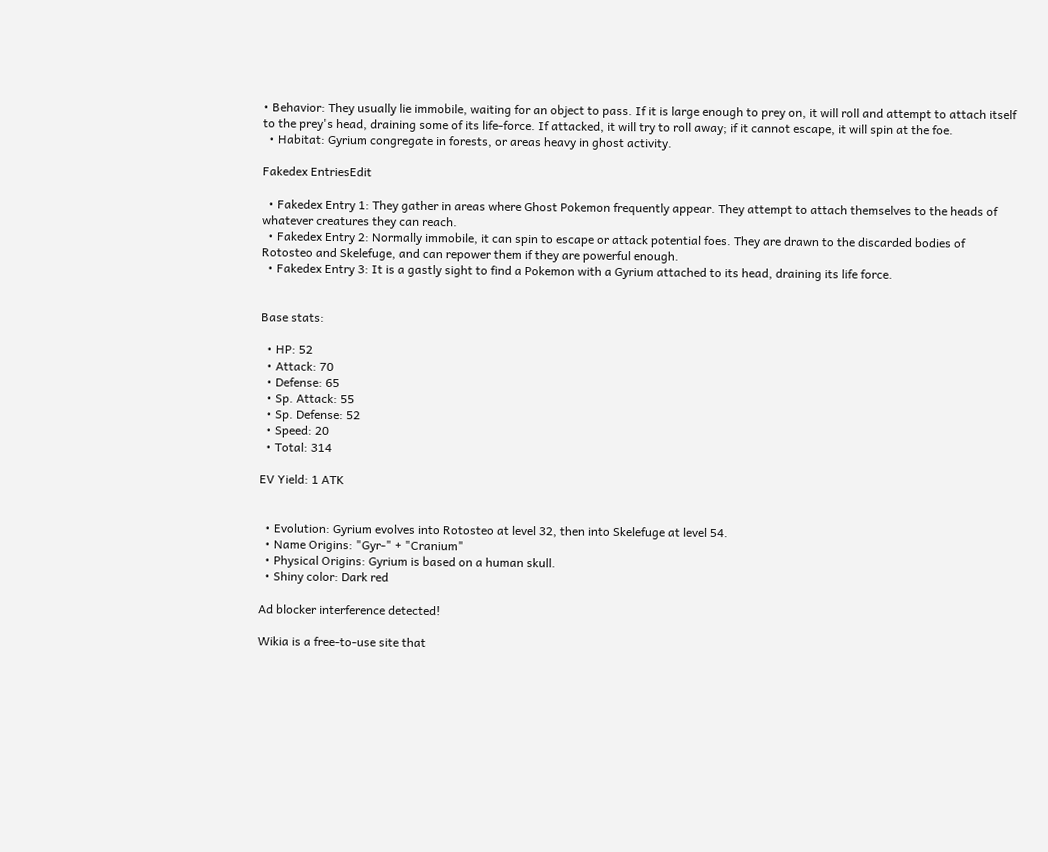• Behavior: They usually lie immobile, waiting for an object to pass. If it is large enough to prey on, it will roll and attempt to attach itself to the prey's head, draining some of its life-force. If attacked, it will try to roll away; if it cannot escape, it will spin at the foe.
  • Habitat: Gyrium congregate in forests, or areas heavy in ghost activity.

Fakedex EntriesEdit

  • Fakedex Entry 1: They gather in areas where Ghost Pokemon frequently appear. They attempt to attach themselves to the heads of whatever creatures they can reach.
  • Fakedex Entry 2: Normally immobile, it can spin to escape or attack potential foes. They are drawn to the discarded bodies of Rotosteo and Skelefuge, and can repower them if they are powerful enough.
  • Fakedex Entry 3: It is a gastly sight to find a Pokemon with a Gyrium attached to its head, draining its life force.


Base stats:

  • HP: 52
  • Attack: 70
  • Defense: 65
  • Sp. Attack: 55
  • Sp. Defense: 52
  • Speed: 20
  • Total: 314

EV Yield: 1 ATK


  • Evolution: Gyrium evolves into Rotosteo at level 32, then into Skelefuge at level 54.
  • Name Origins: "Gyr-" + "Cranium"
  • Physical Origins: Gyrium is based on a human skull.
  • Shiny color: Dark red

Ad blocker interference detected!

Wikia is a free-to-use site that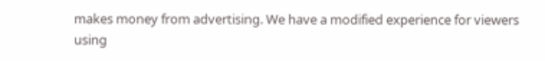makes money from advertising. We have a modified experience for viewers using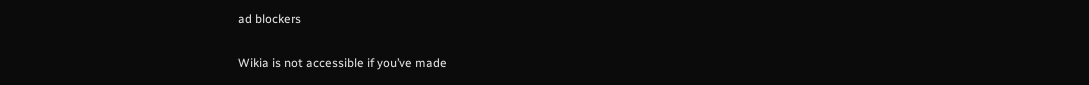ad blockers

Wikia is not accessible if you’ve made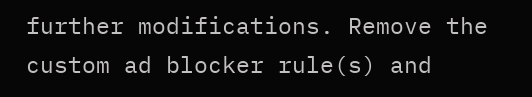further modifications. Remove the custom ad blocker rule(s) and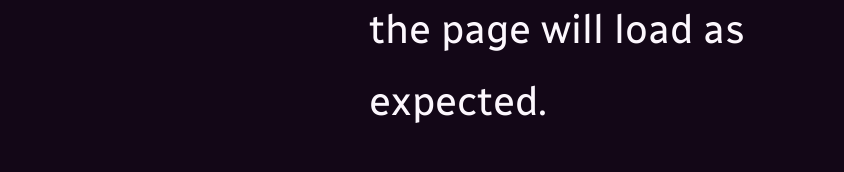the page will load as expected.